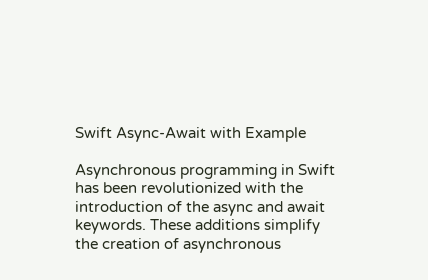Swift Async-Await with Example

Asynchronous programming in Swift has been revolutionized with the introduction of the async and await keywords. These additions simplify the creation of asynchronous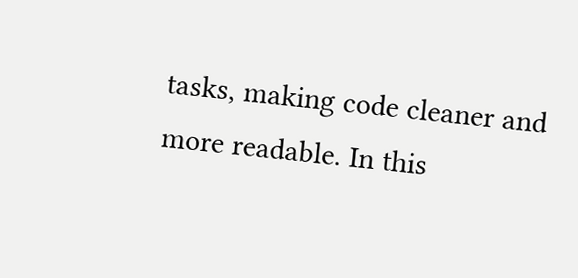tasks, making code cleaner and more readable. In this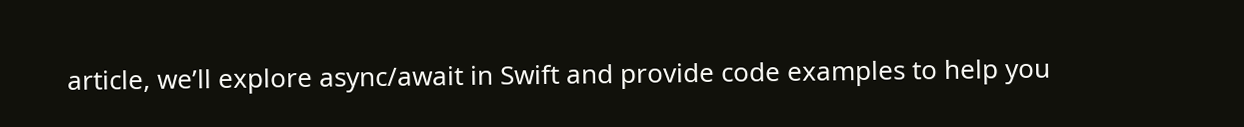article, we’ll explore async/await in Swift and provide code examples to help you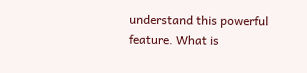understand this powerful feature. What is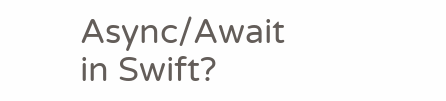Async/Await in Swift?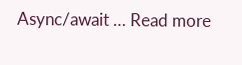Async/await … Read more